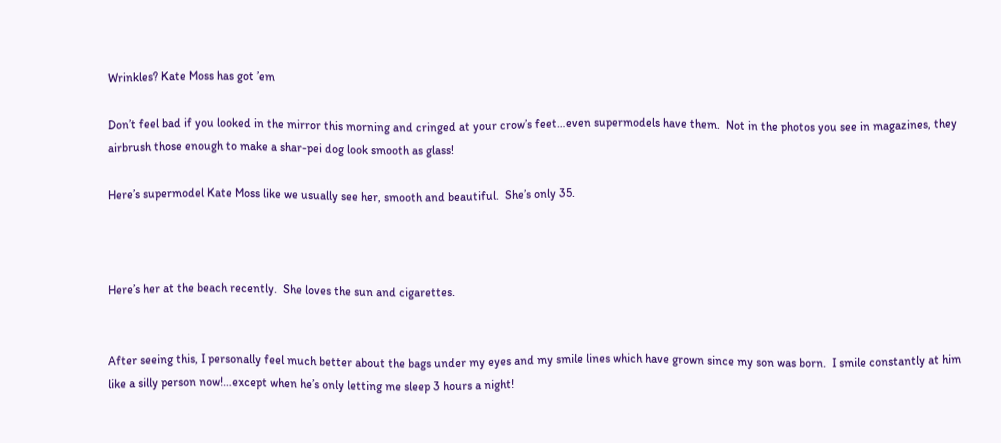Wrinkles? Kate Moss has got ’em

Don’t feel bad if you looked in the mirror this morning and cringed at your crow’s feet…even supermodels have them.  Not in the photos you see in magazines, they airbrush those enough to make a shar-pei dog look smooth as glass!

Here’s supermodel Kate Moss like we usually see her, smooth and beautiful.  She’s only 35.



Here’s her at the beach recently.  She loves the sun and cigarettes.


After seeing this, I personally feel much better about the bags under my eyes and my smile lines which have grown since my son was born.  I smile constantly at him like a silly person now!…except when he’s only letting me sleep 3 hours a night!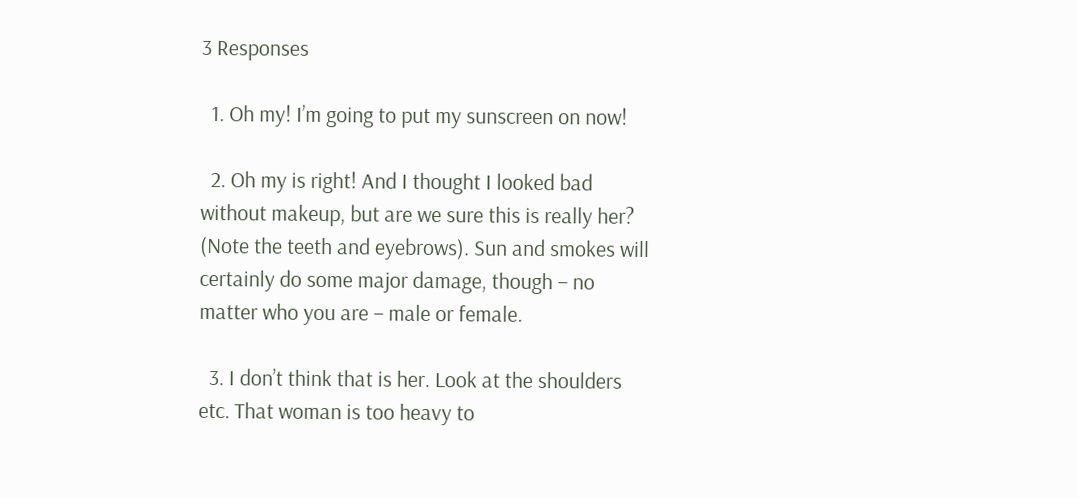3 Responses

  1. Oh my! I’m going to put my sunscreen on now!

  2. Oh my is right! And I thought I looked bad without makeup, but are we sure this is really her? (Note the teeth and eyebrows). Sun and smokes will certainly do some major damage, though – no matter who you are – male or female.

  3. I don’t think that is her. Look at the shoulders etc. That woman is too heavy to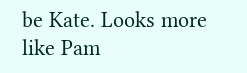be Kate. Looks more like Pam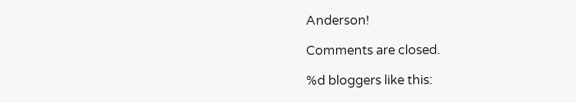Anderson!

Comments are closed.

%d bloggers like this: